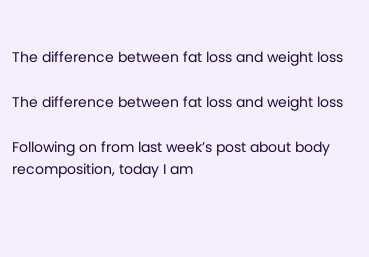The difference between fat loss and weight loss

The difference between fat loss and weight loss

Following on from last week’s post about body recomposition, today I am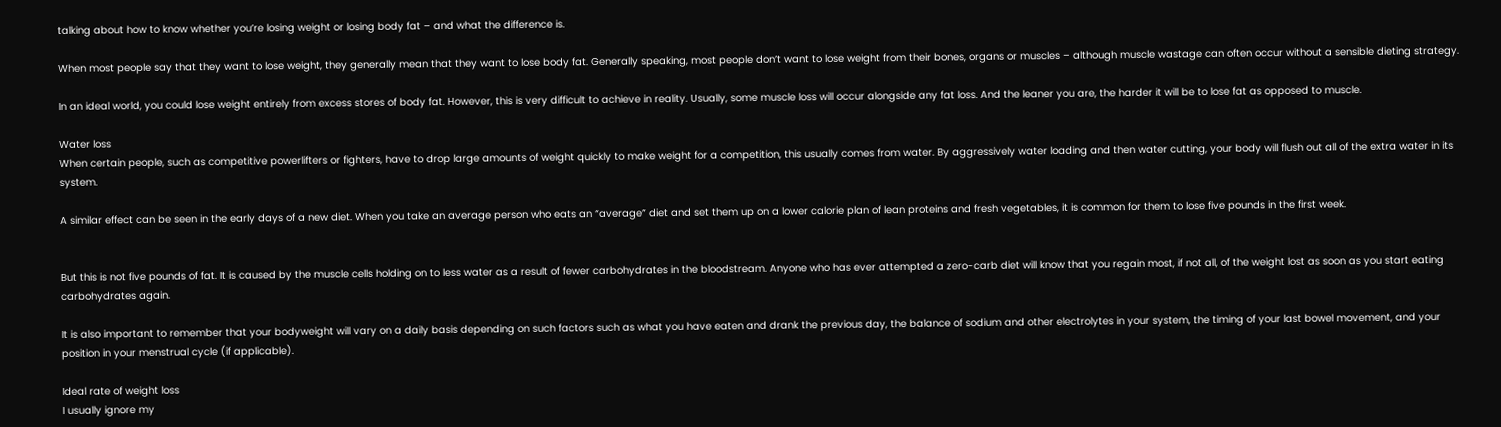talking about how to know whether you’re losing weight or losing body fat – and what the difference is.

When most people say that they want to lose weight, they generally mean that they want to lose body fat. Generally speaking, most people don’t want to lose weight from their bones, organs or muscles – although muscle wastage can often occur without a sensible dieting strategy.

In an ideal world, you could lose weight entirely from excess stores of body fat. However, this is very difficult to achieve in reality. Usually, some muscle loss will occur alongside any fat loss. And the leaner you are, the harder it will be to lose fat as opposed to muscle.

Water loss
When certain people, such as competitive powerlifters or fighters, have to drop large amounts of weight quickly to make weight for a competition, this usually comes from water. By aggressively water loading and then water cutting, your body will flush out all of the extra water in its system.

A similar effect can be seen in the early days of a new diet. When you take an average person who eats an “average” diet and set them up on a lower calorie plan of lean proteins and fresh vegetables, it is common for them to lose five pounds in the first week.


But this is not five pounds of fat. It is caused by the muscle cells holding on to less water as a result of fewer carbohydrates in the bloodstream. Anyone who has ever attempted a zero-carb diet will know that you regain most, if not all, of the weight lost as soon as you start eating carbohydrates again.

It is also important to remember that your bodyweight will vary on a daily basis depending on such factors such as what you have eaten and drank the previous day, the balance of sodium and other electrolytes in your system, the timing of your last bowel movement, and your position in your menstrual cycle (if applicable).

Ideal rate of weight loss
I usually ignore my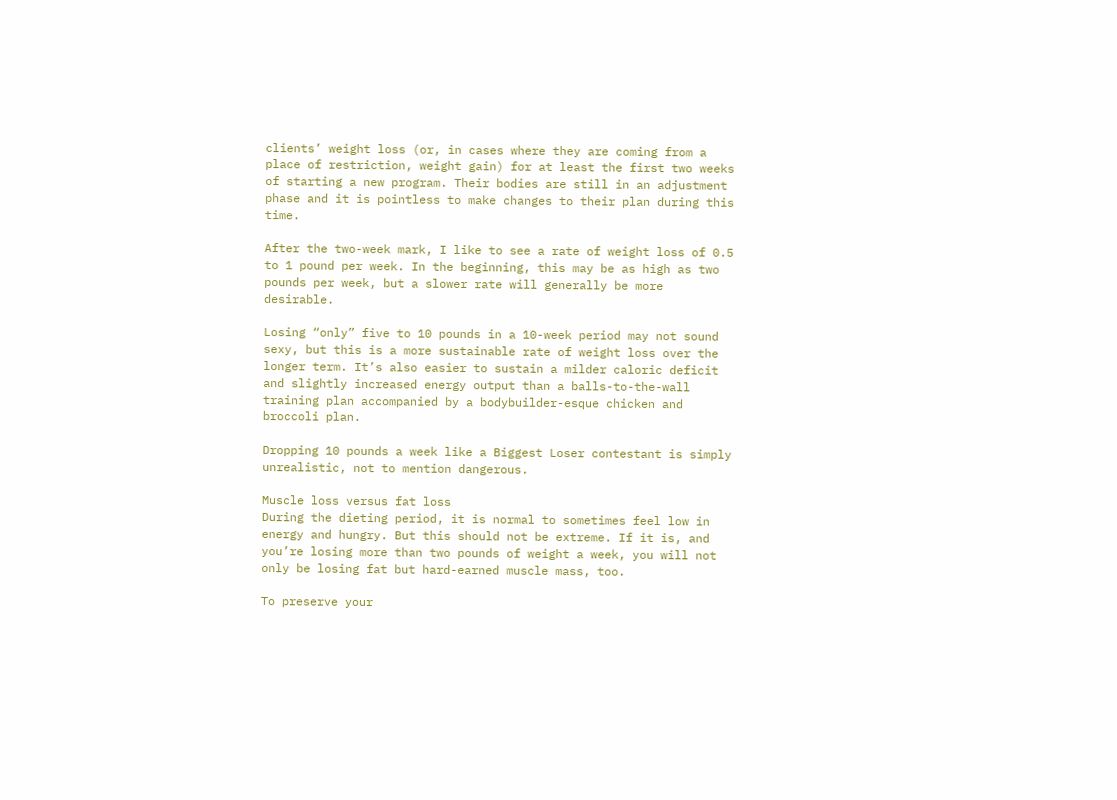clients’ weight loss (or, in cases where they are coming from a place of restriction, weight gain) for at least the first two weeks of starting a new program. Their bodies are still in an adjustment phase and it is pointless to make changes to their plan during this time.

After the two-week mark, I like to see a rate of weight loss of 0.5 to 1 pound per week. In the beginning, this may be as high as two pounds per week, but a slower rate will generally be more desirable.

Losing “only” five to 10 pounds in a 10-week period may not sound sexy, but this is a more sustainable rate of weight loss over the longer term. It’s also easier to sustain a milder caloric deficit and slightly increased energy output than a balls-to-the-wall training plan accompanied by a bodybuilder-esque chicken and broccoli plan.

Dropping 10 pounds a week like a Biggest Loser contestant is simply unrealistic, not to mention dangerous.

Muscle loss versus fat loss
During the dieting period, it is normal to sometimes feel low in energy and hungry. But this should not be extreme. If it is, and you’re losing more than two pounds of weight a week, you will not only be losing fat but hard-earned muscle mass, too.

To preserve your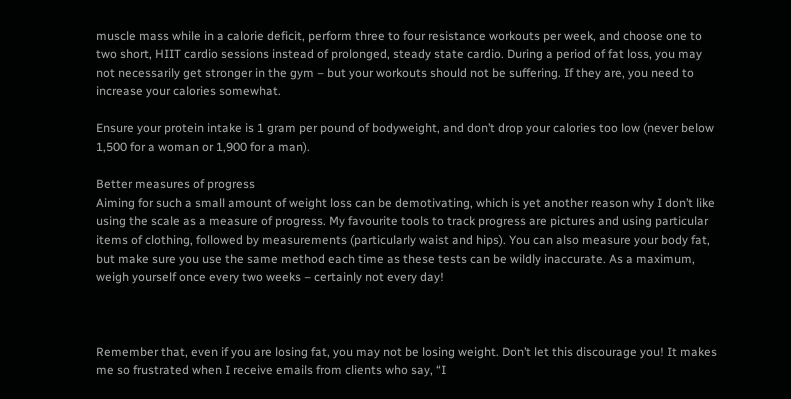muscle mass while in a calorie deficit, perform three to four resistance workouts per week, and choose one to two short, HIIT cardio sessions instead of prolonged, steady state cardio. During a period of fat loss, you may not necessarily get stronger in the gym – but your workouts should not be suffering. If they are, you need to increase your calories somewhat.

Ensure your protein intake is 1 gram per pound of bodyweight, and don’t drop your calories too low (never below 1,500 for a woman or 1,900 for a man).

Better measures of progress
Aiming for such a small amount of weight loss can be demotivating, which is yet another reason why I don’t like using the scale as a measure of progress. My favourite tools to track progress are pictures and using particular items of clothing, followed by measurements (particularly waist and hips). You can also measure your body fat, but make sure you use the same method each time as these tests can be wildly inaccurate. As a maximum, weigh yourself once every two weeks – certainly not every day!



Remember that, even if you are losing fat, you may not be losing weight. Don’t let this discourage you! It makes me so frustrated when I receive emails from clients who say, “I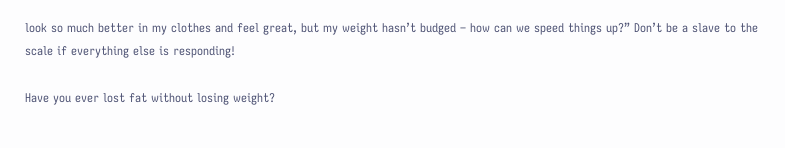look so much better in my clothes and feel great, but my weight hasn’t budged – how can we speed things up?” Don’t be a slave to the scale if everything else is responding!

Have you ever lost fat without losing weight?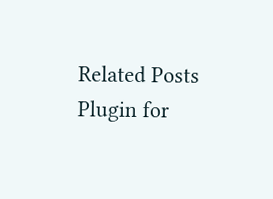Related Posts Plugin for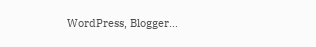WordPress, Blogger...